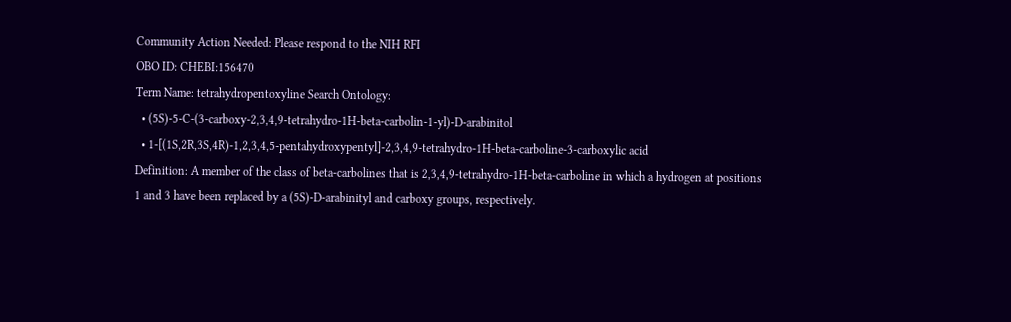Community Action Needed: Please respond to the NIH RFI
OBO ID: CHEBI:156470
Term Name: tetrahydropentoxyline Search Ontology:
  • (5S)-5-C-(3-carboxy-2,3,4,9-tetrahydro-1H-beta-carbolin-1-yl)-D-arabinitol
  • 1-[(1S,2R,3S,4R)-1,2,3,4,5-pentahydroxypentyl]-2,3,4,9-tetrahydro-1H-beta-carboline-3-carboxylic acid
Definition: A member of the class of beta-carbolines that is 2,3,4,9-tetrahydro-1H-beta-carboline in which a hydrogen at positions 1 and 3 have been replaced by a (5S)-D-arabinityl and carboxy groups, respectively.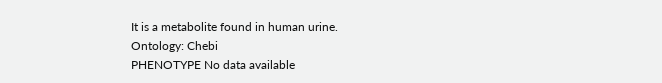It is a metabolite found in human urine.
Ontology: Chebi
PHENOTYPE No data available